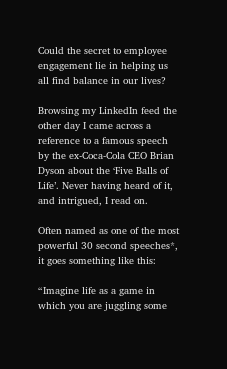Could the secret to employee engagement lie in helping us all find balance in our lives?

Browsing my LinkedIn feed the other day I came across a reference to a famous speech by the ex-Coca-Cola CEO Brian Dyson about the ‘Five Balls of Life’. Never having heard of it, and intrigued, I read on.

Often named as one of the most powerful 30 second speeches*, it goes something like this:

“Imagine life as a game in which you are juggling some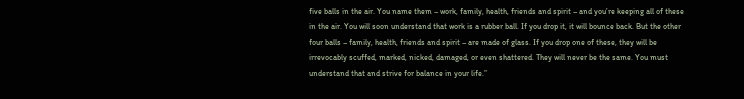five balls in the air. You name them – work, family, health, friends and spirit – and you’re keeping all of these in the air. You will soon understand that work is a rubber ball. If you drop it, it will bounce back. But the other four balls – family, health, friends and spirit – are made of glass. If you drop one of these, they will be irrevocably scuffed, marked, nicked, damaged, or even shattered. They will never be the same. You must understand that and strive for balance in your life.”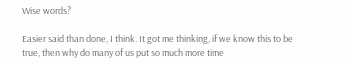Wise words?

Easier said than done, I think. It got me thinking, if we know this to be true, then why do many of us put so much more time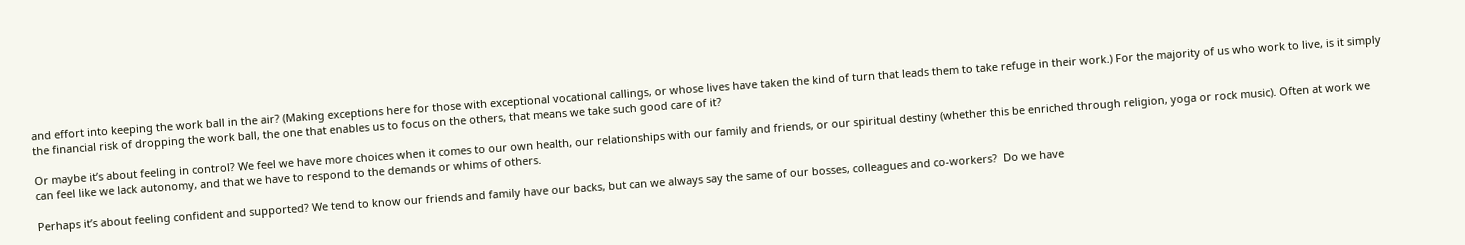and effort into keeping the work ball in the air? (Making exceptions here for those with exceptional vocational callings, or whose lives have taken the kind of turn that leads them to take refuge in their work.) For the majority of us who work to live, is it simply the financial risk of dropping the work ball, the one that enables us to focus on the others, that means we take such good care of it?

Or maybe it’s about feeling in control? We feel we have more choices when it comes to our own health, our relationships with our family and friends, or our spiritual destiny (whether this be enriched through religion, yoga or rock music). Often at work we can feel like we lack autonomy, and that we have to respond to the demands or whims of others.

Perhaps it’s about feeling confident and supported? We tend to know our friends and family have our backs, but can we always say the same of our bosses, colleagues and co-workers?  Do we have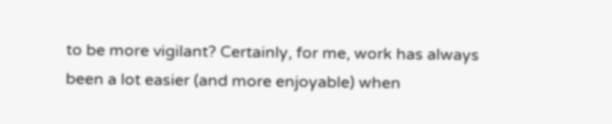to be more vigilant? Certainly, for me, work has always been a lot easier (and more enjoyable) when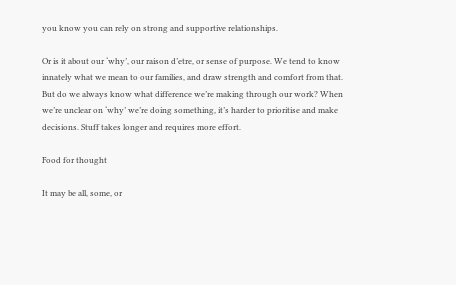you know you can rely on strong and supportive relationships.

Or is it about our ‘why’, our raison d’etre, or sense of purpose. We tend to know innately what we mean to our families, and draw strength and comfort from that. But do we always know what difference we’re making through our work? When we’re unclear on ‘why’ we’re doing something, it’s harder to prioritise and make decisions. Stuff takes longer and requires more effort.

Food for thought

It may be all, some, or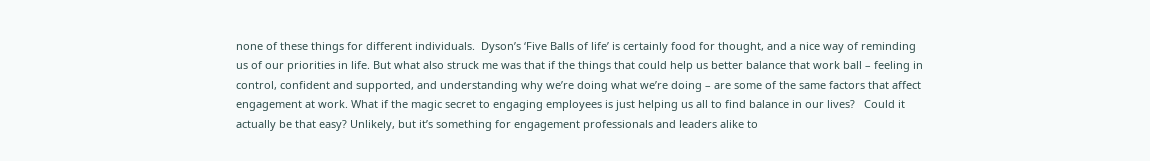none of these things for different individuals.  Dyson’s ‘Five Balls of life’ is certainly food for thought, and a nice way of reminding us of our priorities in life. But what also struck me was that if the things that could help us better balance that work ball – feeling in control, confident and supported, and understanding why we’re doing what we’re doing – are some of the same factors that affect engagement at work. What if the magic secret to engaging employees is just helping us all to find balance in our lives?   Could it actually be that easy? Unlikely, but it’s something for engagement professionals and leaders alike to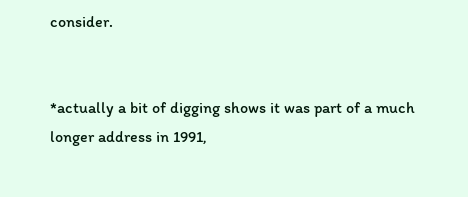consider.


*actually a bit of digging shows it was part of a much longer address in 1991,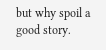but why spoil a good story.